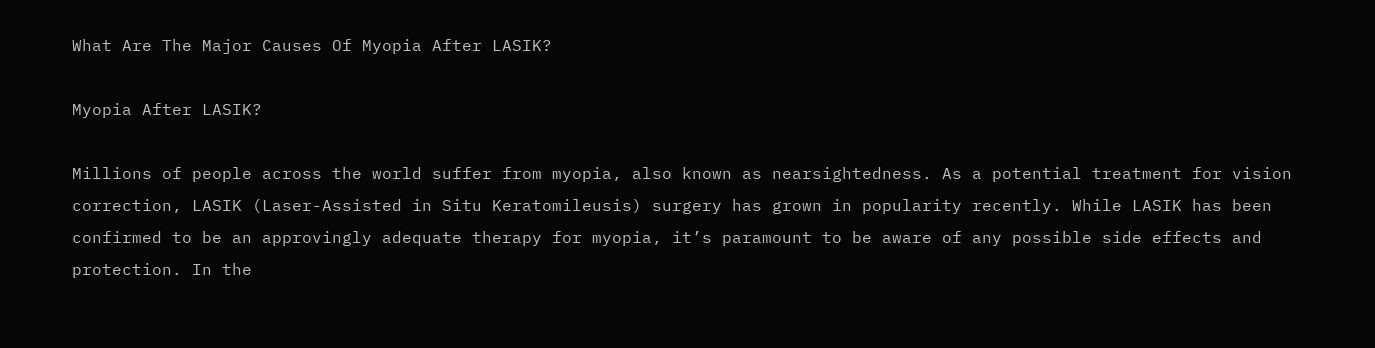What Are The Major Causes Of Myopia After LASIK?

Myopia After LASIK?

Millions of people across the world suffer from myopia, also known as nearsightedness. As a potential treatment for vision correction, LASIK (Laser-Assisted in Situ Keratomileusis) surgery has grown in popularity recently. While LASIK has been confirmed to be an approvingly adequate therapy for myopia, it’s paramount to be aware of any possible side effects and protection. In the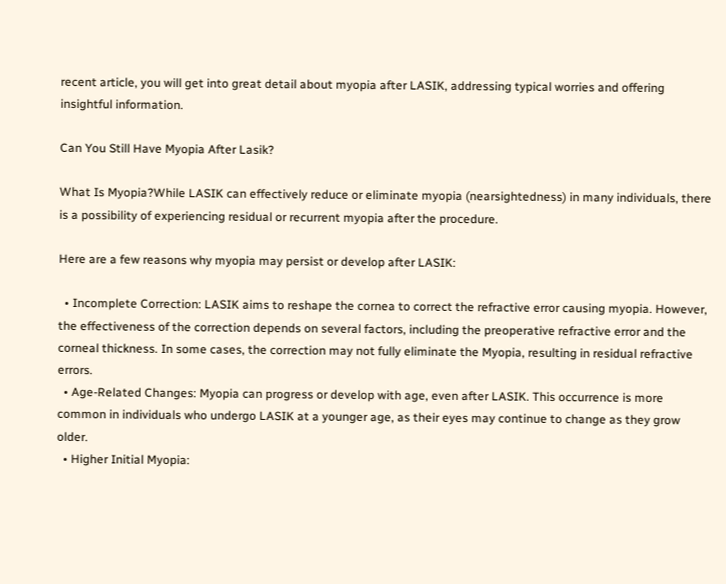recent article, you will get into great detail about myopia after LASIK, addressing typical worries and offering insightful information.

Can You Still Have Myopia After Lasik?

What Is Myopia?While LASIK can effectively reduce or eliminate myopia (nearsightedness) in many individuals, there is a possibility of experiencing residual or recurrent myopia after the procedure.

Here are a few reasons why myopia may persist or develop after LASIK:

  • Incomplete Correction: LASIK aims to reshape the cornea to correct the refractive error causing myopia. However, the effectiveness of the correction depends on several factors, including the preoperative refractive error and the corneal thickness. In some cases, the correction may not fully eliminate the Myopia, resulting in residual refractive errors.
  • Age-Related Changes: Myopia can progress or develop with age, even after LASIK. This occurrence is more common in individuals who undergo LASIK at a younger age, as their eyes may continue to change as they grow older.
  • Higher Initial Myopia: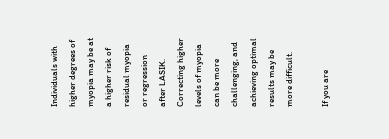Individuals with higher degrees of myopia may be at a higher risk of residual myopia or regression after LASIK. Correcting higher levels of myopia can be more challenging, and achieving optimal results may be more difficult.

If you are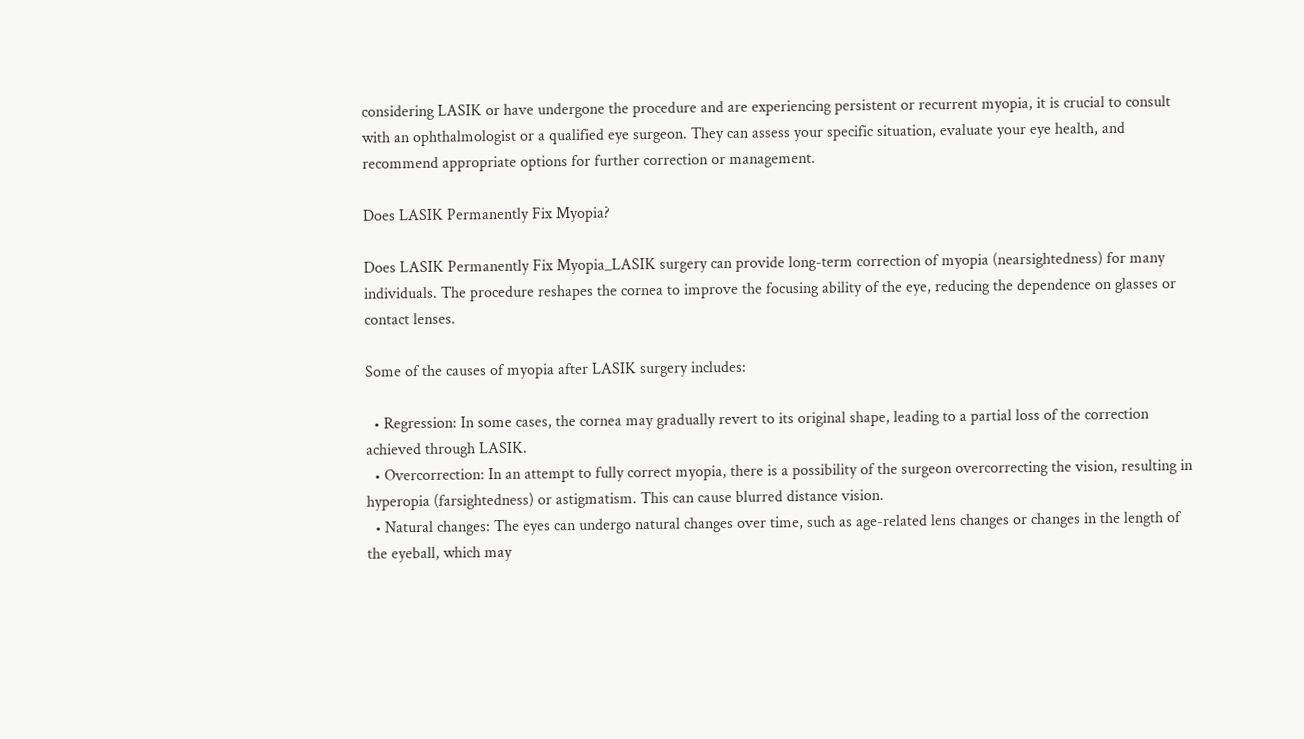considering LASIK or have undergone the procedure and are experiencing persistent or recurrent myopia, it is crucial to consult with an ophthalmologist or a qualified eye surgeon. They can assess your specific situation, evaluate your eye health, and recommend appropriate options for further correction or management.

Does LASIK Permanently Fix Myopia?

Does LASIK Permanently Fix Myopia_LASIK surgery can provide long-term correction of myopia (nearsightedness) for many individuals. The procedure reshapes the cornea to improve the focusing ability of the eye, reducing the dependence on glasses or contact lenses.

Some of the causes of myopia after LASIK surgery includes:

  • Regression: In some cases, the cornea may gradually revert to its original shape, leading to a partial loss of the correction achieved through LASIK.
  • Overcorrection: In an attempt to fully correct myopia, there is a possibility of the surgeon overcorrecting the vision, resulting in hyperopia (farsightedness) or astigmatism. This can cause blurred distance vision.
  • Natural changes: The eyes can undergo natural changes over time, such as age-related lens changes or changes in the length of the eyeball, which may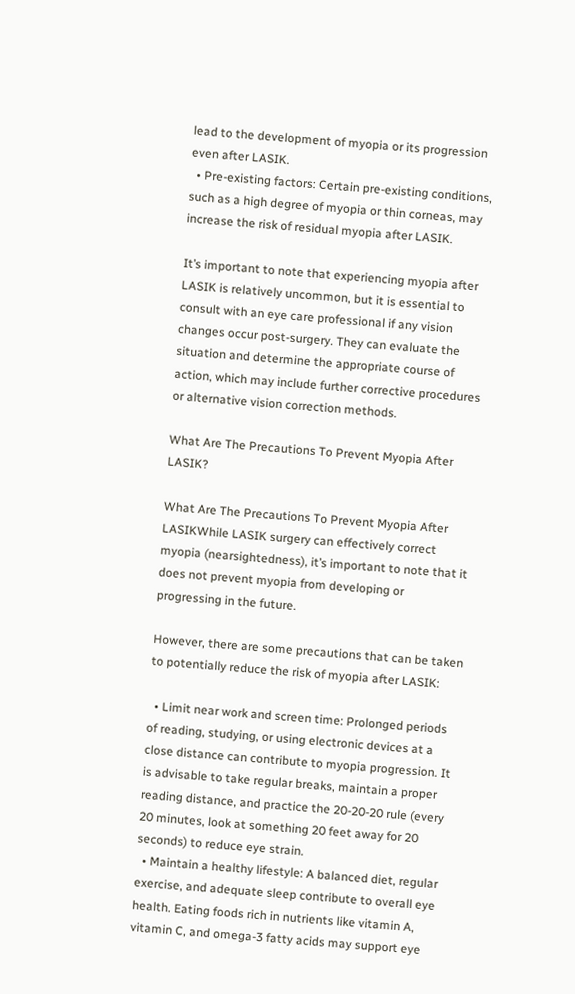lead to the development of myopia or its progression even after LASIK.
  • Pre-existing factors: Certain pre-existing conditions, such as a high degree of myopia or thin corneas, may increase the risk of residual myopia after LASIK.

It’s important to note that experiencing myopia after LASIK is relatively uncommon, but it is essential to consult with an eye care professional if any vision changes occur post-surgery. They can evaluate the situation and determine the appropriate course of action, which may include further corrective procedures or alternative vision correction methods.

What Are The Precautions To Prevent Myopia After LASIK?

What Are The Precautions To Prevent Myopia After LASIKWhile LASIK surgery can effectively correct myopia (nearsightedness), it’s important to note that it does not prevent myopia from developing or progressing in the future.

However, there are some precautions that can be taken to potentially reduce the risk of myopia after LASIK:

  • Limit near work and screen time: Prolonged periods of reading, studying, or using electronic devices at a close distance can contribute to myopia progression. It is advisable to take regular breaks, maintain a proper reading distance, and practice the 20-20-20 rule (every 20 minutes, look at something 20 feet away for 20 seconds) to reduce eye strain.
  • Maintain a healthy lifestyle: A balanced diet, regular exercise, and adequate sleep contribute to overall eye health. Eating foods rich in nutrients like vitamin A, vitamin C, and omega-3 fatty acids may support eye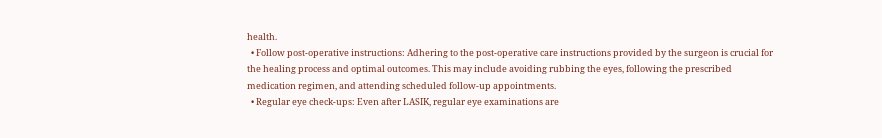health.
  • Follow post-operative instructions: Adhering to the post-operative care instructions provided by the surgeon is crucial for the healing process and optimal outcomes. This may include avoiding rubbing the eyes, following the prescribed medication regimen, and attending scheduled follow-up appointments.
  • Regular eye check-ups: Even after LASIK, regular eye examinations are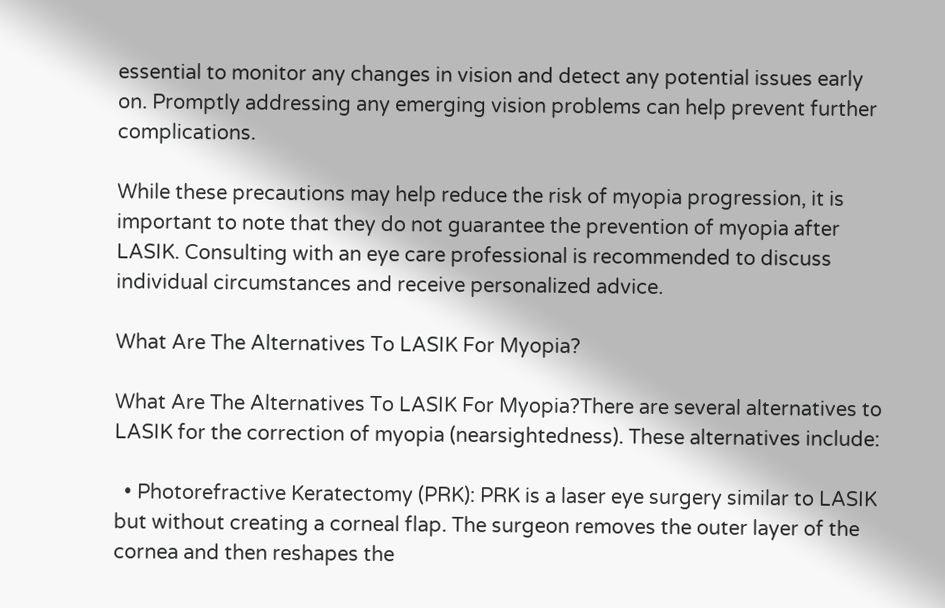essential to monitor any changes in vision and detect any potential issues early on. Promptly addressing any emerging vision problems can help prevent further complications.

While these precautions may help reduce the risk of myopia progression, it is important to note that they do not guarantee the prevention of myopia after LASIK. Consulting with an eye care professional is recommended to discuss individual circumstances and receive personalized advice.

What Are The Alternatives To LASIK For Myopia?

What Are The Alternatives To LASIK For Myopia?There are several alternatives to LASIK for the correction of myopia (nearsightedness). These alternatives include:

  • Photorefractive Keratectomy (PRK): PRK is a laser eye surgery similar to LASIK but without creating a corneal flap. The surgeon removes the outer layer of the cornea and then reshapes the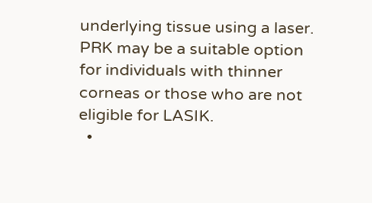underlying tissue using a laser. PRK may be a suitable option for individuals with thinner corneas or those who are not eligible for LASIK.
  •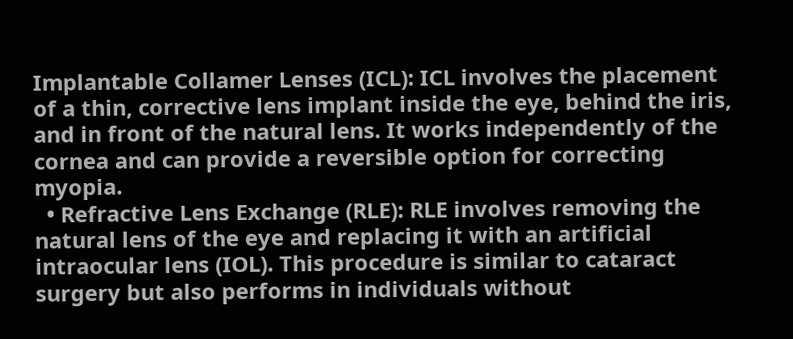Implantable Collamer Lenses (ICL): ICL involves the placement of a thin, corrective lens implant inside the eye, behind the iris, and in front of the natural lens. It works independently of the cornea and can provide a reversible option for correcting myopia.
  • Refractive Lens Exchange (RLE): RLE involves removing the natural lens of the eye and replacing it with an artificial intraocular lens (IOL). This procedure is similar to cataract surgery but also performs in individuals without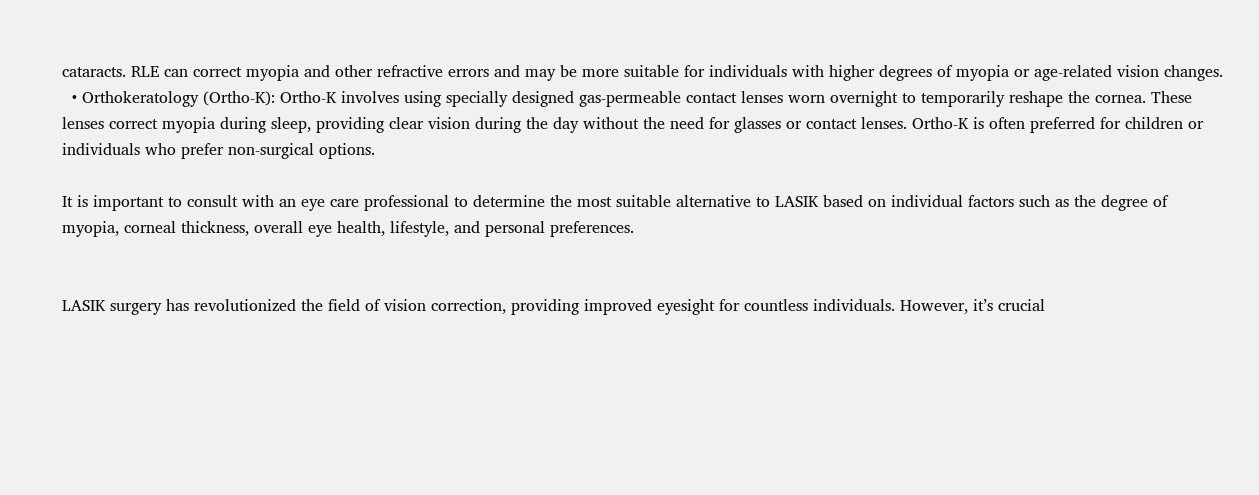cataracts. RLE can correct myopia and other refractive errors and may be more suitable for individuals with higher degrees of myopia or age-related vision changes.
  • Orthokeratology (Ortho-K): Ortho-K involves using specially designed gas-permeable contact lenses worn overnight to temporarily reshape the cornea. These lenses correct myopia during sleep, providing clear vision during the day without the need for glasses or contact lenses. Ortho-K is often preferred for children or individuals who prefer non-surgical options.

It is important to consult with an eye care professional to determine the most suitable alternative to LASIK based on individual factors such as the degree of myopia, corneal thickness, overall eye health, lifestyle, and personal preferences.


LASIK surgery has revolutionized the field of vision correction, providing improved eyesight for countless individuals. However, it’s crucial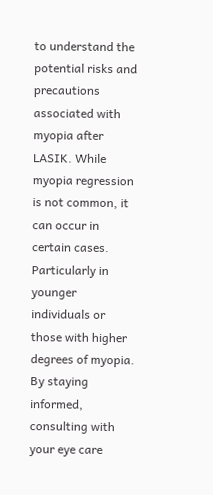to understand the potential risks and precautions associated with myopia after LASIK. While myopia regression is not common, it can occur in certain cases. Particularly in younger individuals or those with higher degrees of myopia. By staying informed, consulting with your eye care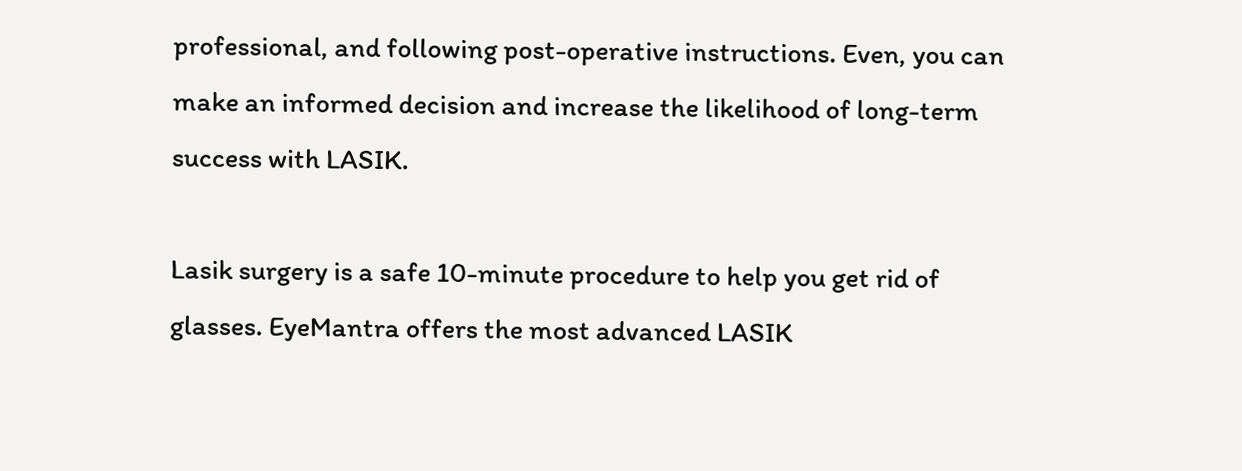professional, and following post-operative instructions. Even, you can make an informed decision and increase the likelihood of long-term success with LASIK.

Lasik surgery is a safe 10-minute procedure to help you get rid of glasses. EyeMantra offers the most advanced LASIK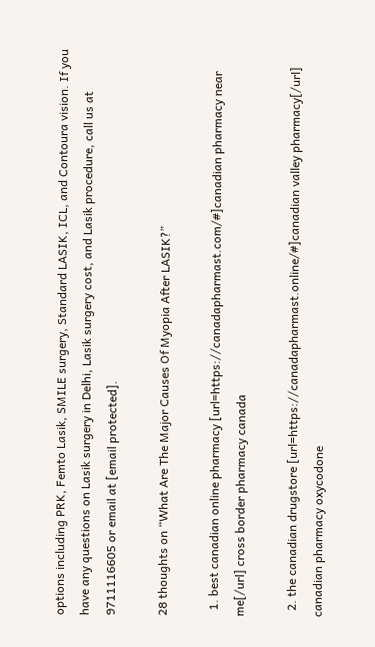options including PRK, Femto Lasik, SMILE surgery, Standard LASIK, ICL, and Contoura vision. If you have any questions on Lasik surgery in Delhi, Lasik surgery cost, and Lasik procedure, call us at 9711116605 or email at [email protected].

28 thoughts on “What Are The Major Causes Of Myopia After LASIK?”

  1. best canadian online pharmacy [url=https://canadapharmast.com/#]canadian pharmacy near me[/url] cross border pharmacy canada

  2. the canadian drugstore [url=https://canadapharmast.online/#]canadian valley pharmacy[/url] canadian pharmacy oxycodone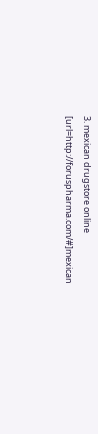3. mexican drugstore online [url=http://foruspharma.com/#]mexican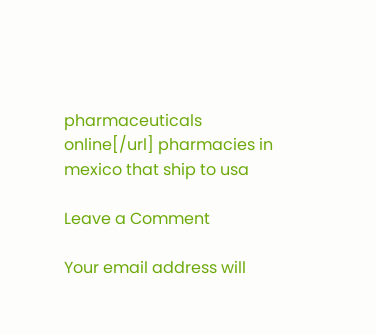pharmaceuticals online[/url] pharmacies in mexico that ship to usa

Leave a Comment

Your email address will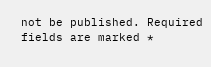not be published. Required fields are marked *